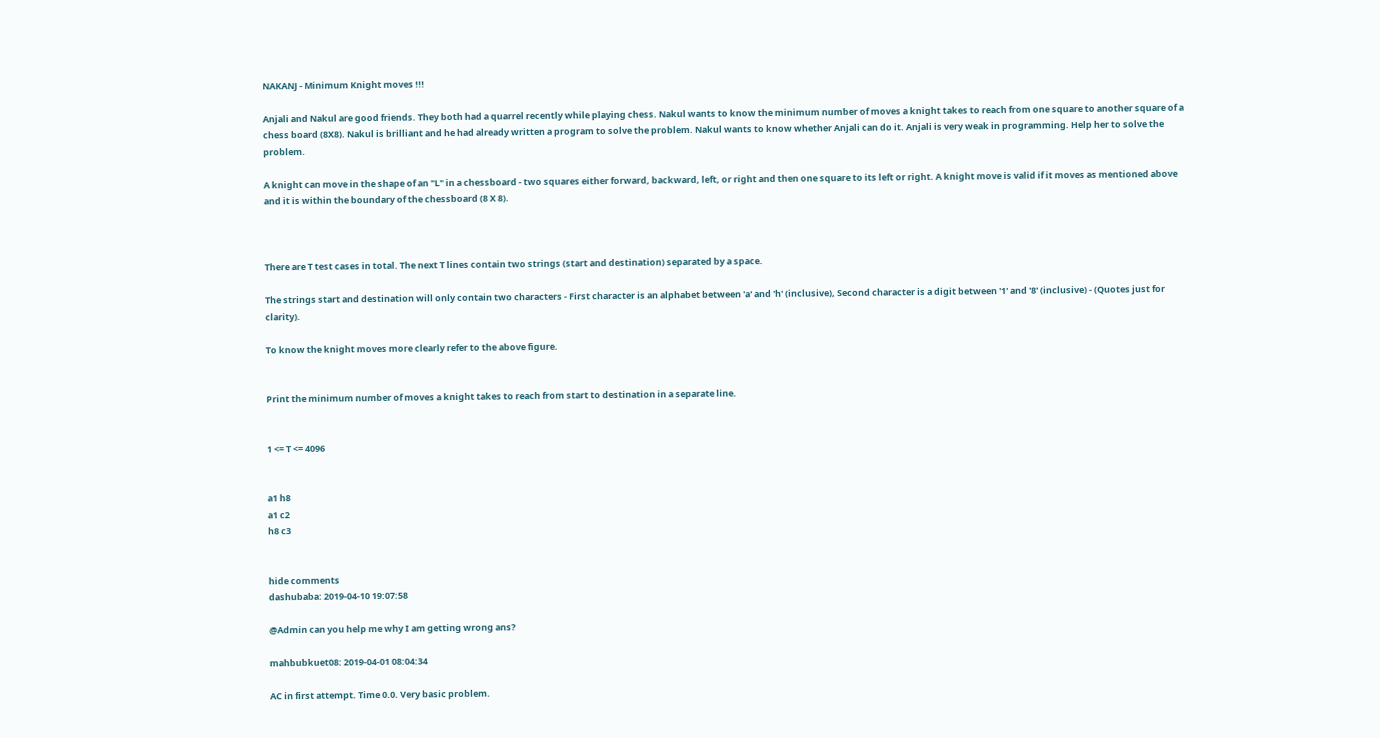NAKANJ - Minimum Knight moves !!!

Anjali and Nakul are good friends. They both had a quarrel recently while playing chess. Nakul wants to know the minimum number of moves a knight takes to reach from one square to another square of a chess board (8X8). Nakul is brilliant and he had already written a program to solve the problem. Nakul wants to know whether Anjali can do it. Anjali is very weak in programming. Help her to solve the problem.

A knight can move in the shape of an "L" in a chessboard - two squares either forward, backward, left, or right and then one square to its left or right. A knight move is valid if it moves as mentioned above and it is within the boundary of the chessboard (8 X 8).



There are T test cases in total. The next T lines contain two strings (start and destination) separated by a space.

The strings start and destination will only contain two characters - First character is an alphabet between 'a' and 'h' (inclusive), Second character is a digit between '1' and '8' (inclusive) - (Quotes just for clarity).

To know the knight moves more clearly refer to the above figure.


Print the minimum number of moves a knight takes to reach from start to destination in a separate line.


1 <= T <= 4096


a1 h8
a1 c2
h8 c3


hide comments
dashubaba: 2019-04-10 19:07:58

@Admin can you help me why I am getting wrong ans?

mahbubkuet08: 2019-04-01 08:04:34

AC in first attempt. Time 0.0. Very basic problem.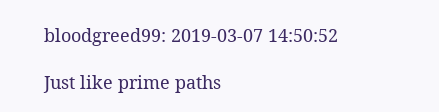bloodgreed99: 2019-03-07 14:50:52

Just like prime paths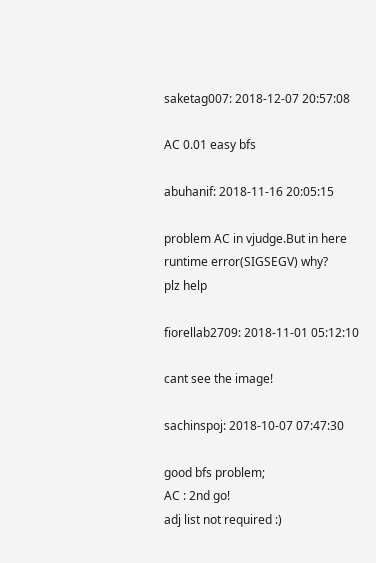saketag007: 2018-12-07 20:57:08

AC 0.01 easy bfs

abuhanif: 2018-11-16 20:05:15

problem AC in vjudge.But in here runtime error(SIGSEGV) why?
plz help

fiorellab2709: 2018-11-01 05:12:10

cant see the image!

sachinspoj: 2018-10-07 07:47:30

good bfs problem;
AC : 2nd go!
adj list not required :)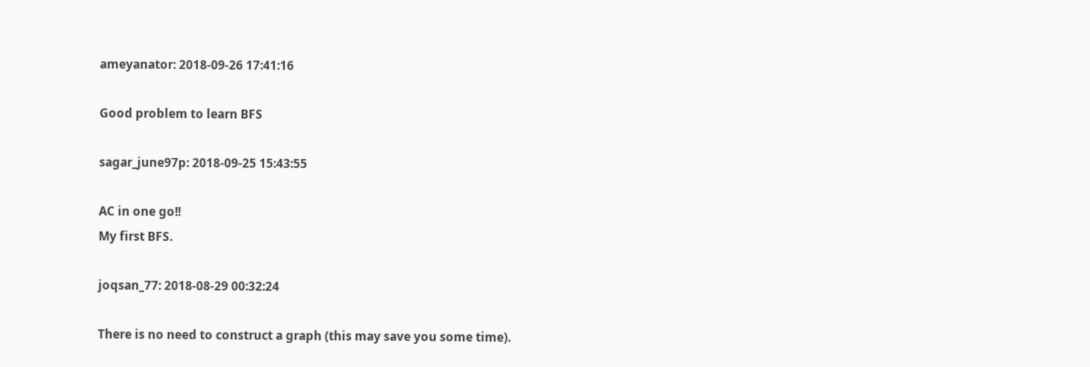ameyanator: 2018-09-26 17:41:16

Good problem to learn BFS

sagar_june97p: 2018-09-25 15:43:55

AC in one go!!
My first BFS.

joqsan_77: 2018-08-29 00:32:24

There is no need to construct a graph (this may save you some time).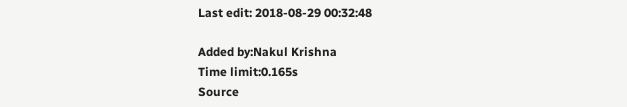Last edit: 2018-08-29 00:32:48

Added by:Nakul Krishna
Time limit:0.165s
Source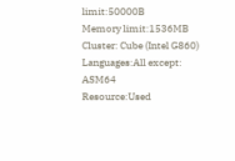limit:50000B
Memory limit:1536MB
Cluster: Cube (Intel G860)
Languages:All except: ASM64
Resource:Used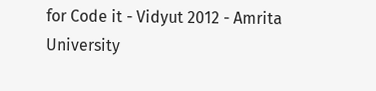for Code it - Vidyut 2012 - Amrita University